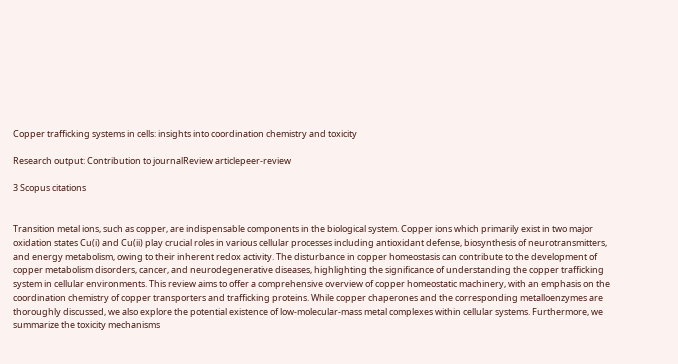Copper trafficking systems in cells: insights into coordination chemistry and toxicity

Research output: Contribution to journalReview articlepeer-review

3 Scopus citations


Transition metal ions, such as copper, are indispensable components in the biological system. Copper ions which primarily exist in two major oxidation states Cu(i) and Cu(ii) play crucial roles in various cellular processes including antioxidant defense, biosynthesis of neurotransmitters, and energy metabolism, owing to their inherent redox activity. The disturbance in copper homeostasis can contribute to the development of copper metabolism disorders, cancer, and neurodegenerative diseases, highlighting the significance of understanding the copper trafficking system in cellular environments. This review aims to offer a comprehensive overview of copper homeostatic machinery, with an emphasis on the coordination chemistry of copper transporters and trafficking proteins. While copper chaperones and the corresponding metalloenzymes are thoroughly discussed, we also explore the potential existence of low-molecular-mass metal complexes within cellular systems. Furthermore, we summarize the toxicity mechanisms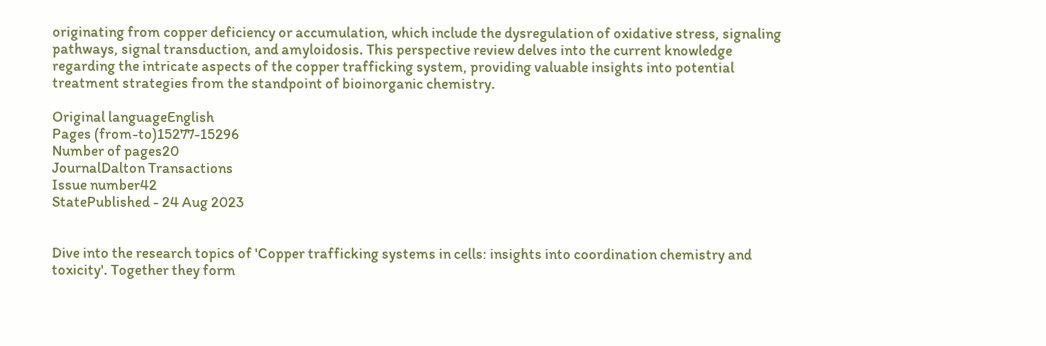originating from copper deficiency or accumulation, which include the dysregulation of oxidative stress, signaling pathways, signal transduction, and amyloidosis. This perspective review delves into the current knowledge regarding the intricate aspects of the copper trafficking system, providing valuable insights into potential treatment strategies from the standpoint of bioinorganic chemistry.

Original languageEnglish
Pages (from-to)15277-15296
Number of pages20
JournalDalton Transactions
Issue number42
StatePublished - 24 Aug 2023


Dive into the research topics of 'Copper trafficking systems in cells: insights into coordination chemistry and toxicity'. Together they form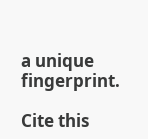a unique fingerprint.

Cite this